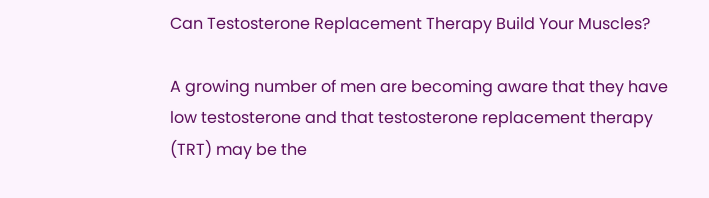Can Testosterone Replacement Therapy Build Your Muscles?

A growing number of men are becoming aware that they have low testosterone and that testosterone replacement therapy (TRT) may be the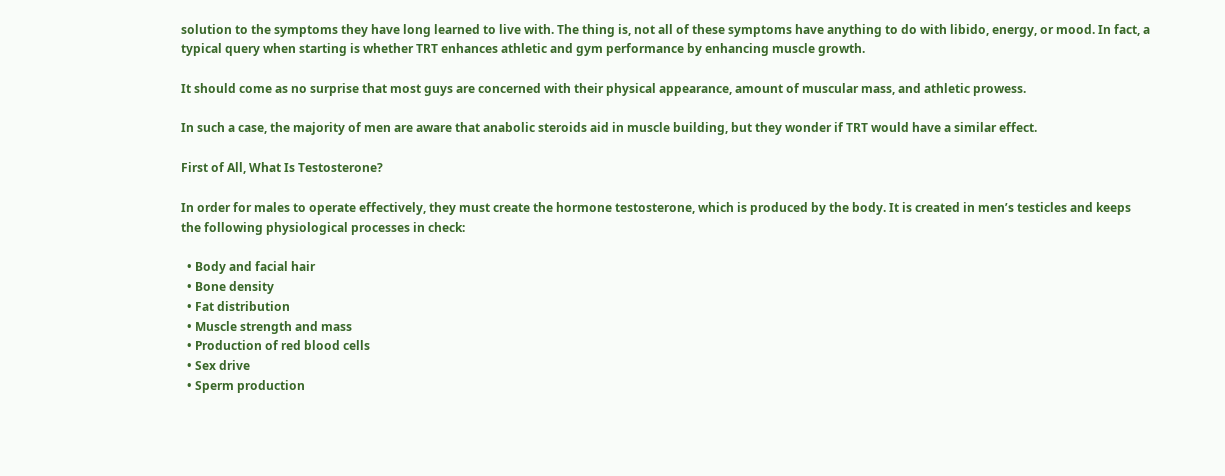solution to the symptoms they have long learned to live with. The thing is, not all of these symptoms have anything to do with libido, energy, or mood. In fact, a typical query when starting is whether TRT enhances athletic and gym performance by enhancing muscle growth.

It should come as no surprise that most guys are concerned with their physical appearance, amount of muscular mass, and athletic prowess.

In such a case, the majority of men are aware that anabolic steroids aid in muscle building, but they wonder if TRT would have a similar effect.

First of All, What Is Testosterone?

In order for males to operate effectively, they must create the hormone testosterone, which is produced by the body. It is created in men’s testicles and keeps the following physiological processes in check:

  • Body and facial hair
  • Bone density
  • Fat distribution
  • Muscle strength and mass
  • Production of red blood cells
  • Sex drive
  • Sperm production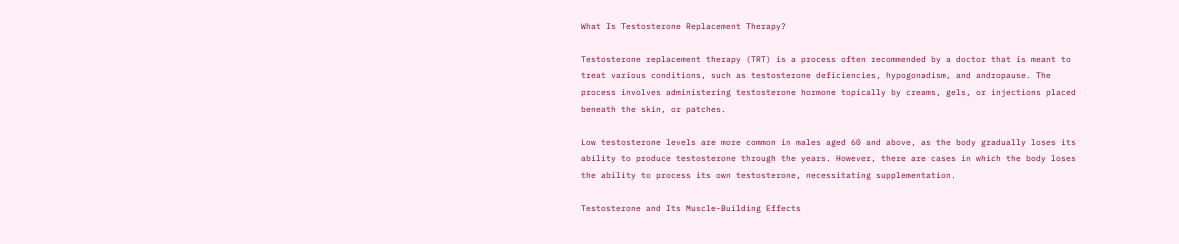What Is Testosterone Replacement Therapy?

Testosterone replacement therapy (TRT) is a process often recommended by a doctor that is meant to treat various conditions, such as testosterone deficiencies, hypogonadism, and andropause. The process involves administering testosterone hormone topically by creams, gels, or injections placed beneath the skin, or patches.

Low testosterone levels are more common in males aged 60 and above, as the body gradually loses its ability to produce testosterone through the years. However, there are cases in which the body loses the ability to process its own testosterone, necessitating supplementation.

Testosterone and Its Muscle-Building Effects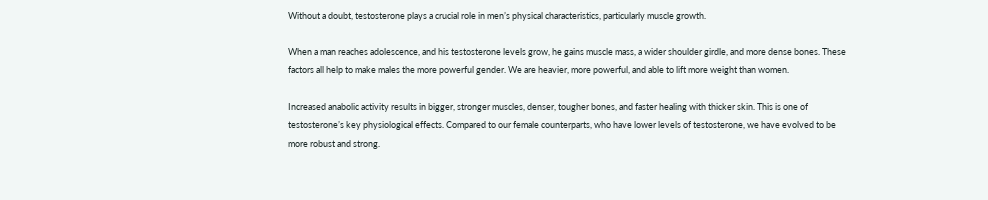Without a doubt, testosterone plays a crucial role in men’s physical characteristics, particularly muscle growth.

When a man reaches adolescence, and his testosterone levels grow, he gains muscle mass, a wider shoulder girdle, and more dense bones. These factors all help to make males the more powerful gender. We are heavier, more powerful, and able to lift more weight than women.

Increased anabolic activity results in bigger, stronger muscles, denser, tougher bones, and faster healing with thicker skin. This is one of testosterone’s key physiological effects. Compared to our female counterparts, who have lower levels of testosterone, we have evolved to be more robust and strong.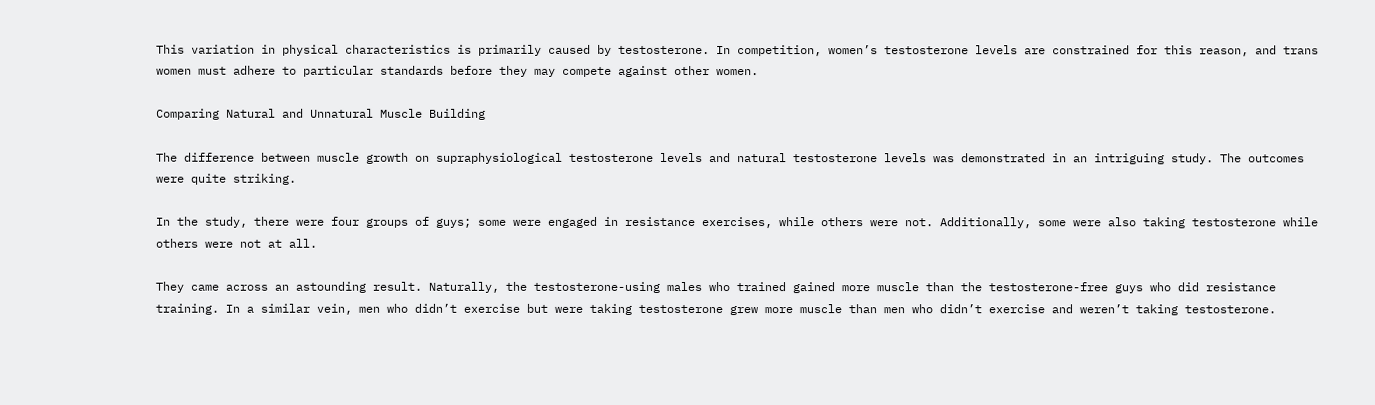This variation in physical characteristics is primarily caused by testosterone. In competition, women’s testosterone levels are constrained for this reason, and trans women must adhere to particular standards before they may compete against other women.

Comparing Natural and Unnatural Muscle Building

The difference between muscle growth on supraphysiological testosterone levels and natural testosterone levels was demonstrated in an intriguing study. The outcomes were quite striking.

In the study, there were four groups of guys; some were engaged in resistance exercises, while others were not. Additionally, some were also taking testosterone while others were not at all.

They came across an astounding result. Naturally, the testosterone-using males who trained gained more muscle than the testosterone-free guys who did resistance training. In a similar vein, men who didn’t exercise but were taking testosterone grew more muscle than men who didn’t exercise and weren’t taking testosterone.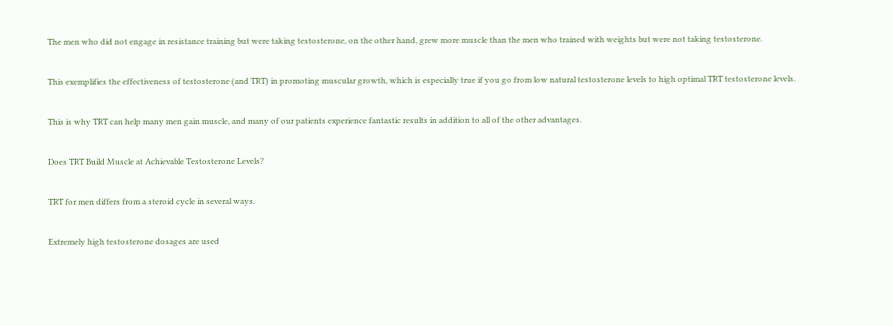The men who did not engage in resistance training but were taking testosterone, on the other hand, grew more muscle than the men who trained with weights but were not taking testosterone.

This exemplifies the effectiveness of testosterone (and TRT) in promoting muscular growth, which is especially true if you go from low natural testosterone levels to high optimal TRT testosterone levels.

This is why TRT can help many men gain muscle, and many of our patients experience fantastic results in addition to all of the other advantages.

Does TRT Build Muscle at Achievable Testosterone Levels?

TRT for men differs from a steroid cycle in several ways.

Extremely high testosterone dosages are used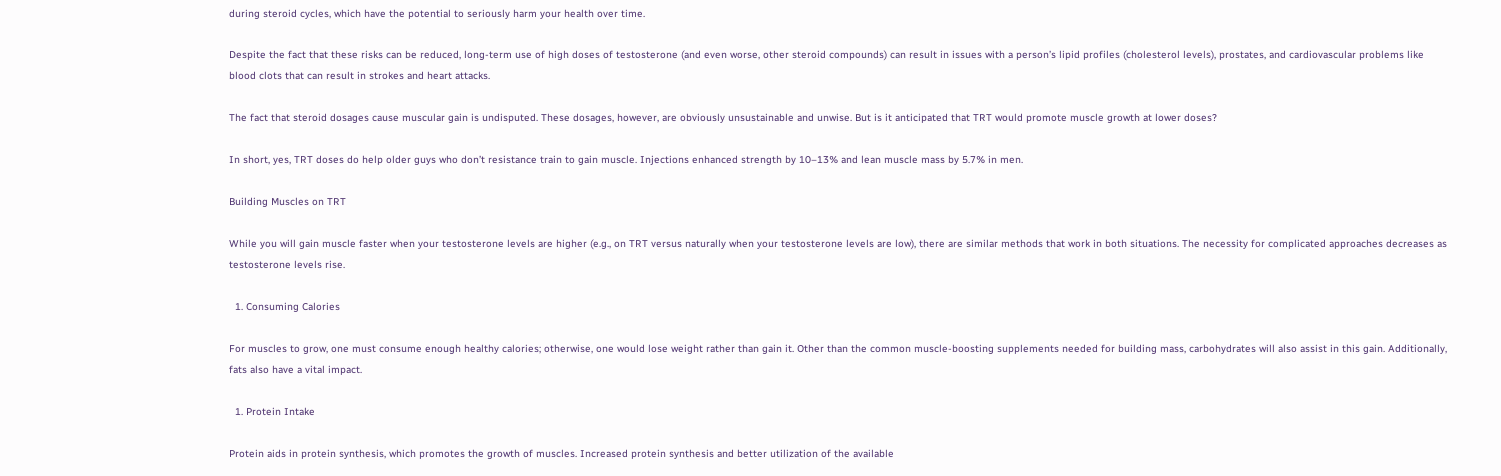during steroid cycles, which have the potential to seriously harm your health over time.

Despite the fact that these risks can be reduced, long-term use of high doses of testosterone (and even worse, other steroid compounds) can result in issues with a person’s lipid profiles (cholesterol levels), prostates, and cardiovascular problems like blood clots that can result in strokes and heart attacks.

The fact that steroid dosages cause muscular gain is undisputed. These dosages, however, are obviously unsustainable and unwise. But is it anticipated that TRT would promote muscle growth at lower doses?

In short, yes, TRT doses do help older guys who don’t resistance train to gain muscle. Injections enhanced strength by 10–13% and lean muscle mass by 5.7% in men.

Building Muscles on TRT

While you will gain muscle faster when your testosterone levels are higher (e.g., on TRT versus naturally when your testosterone levels are low), there are similar methods that work in both situations. The necessity for complicated approaches decreases as testosterone levels rise.

  1. Consuming Calories

For muscles to grow, one must consume enough healthy calories; otherwise, one would lose weight rather than gain it. Other than the common muscle-boosting supplements needed for building mass, carbohydrates will also assist in this gain. Additionally, fats also have a vital impact.

  1. Protein Intake

Protein aids in protein synthesis, which promotes the growth of muscles. Increased protein synthesis and better utilization of the available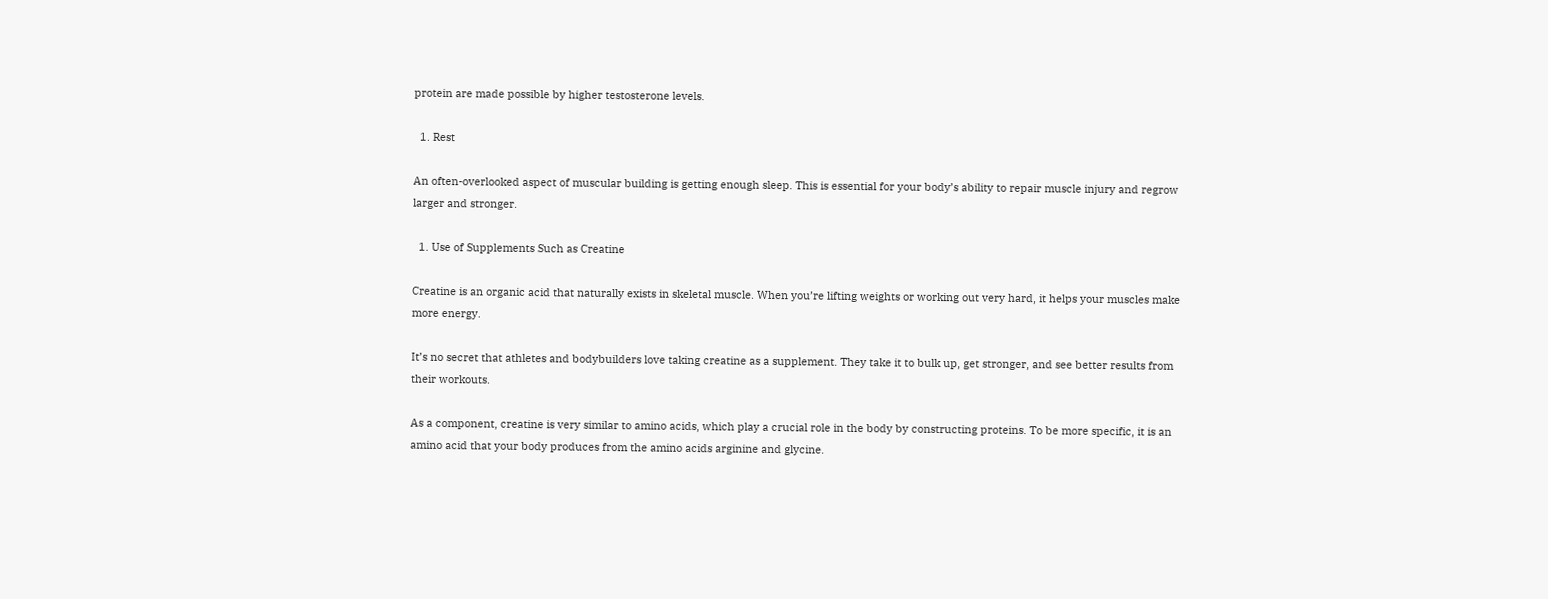protein are made possible by higher testosterone levels.

  1. Rest

An often-overlooked aspect of muscular building is getting enough sleep. This is essential for your body’s ability to repair muscle injury and regrow larger and stronger.

  1. Use of Supplements Such as Creatine

Creatine is an organic acid that naturally exists in skeletal muscle. When you’re lifting weights or working out very hard, it helps your muscles make more energy.

It’s no secret that athletes and bodybuilders love taking creatine as a supplement. They take it to bulk up, get stronger, and see better results from their workouts.

As a component, creatine is very similar to amino acids, which play a crucial role in the body by constructing proteins. To be more specific, it is an amino acid that your body produces from the amino acids arginine and glycine.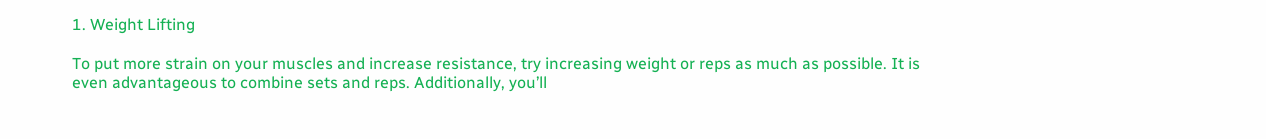1. Weight Lifting

To put more strain on your muscles and increase resistance, try increasing weight or reps as much as possible. It is even advantageous to combine sets and reps. Additionally, you’ll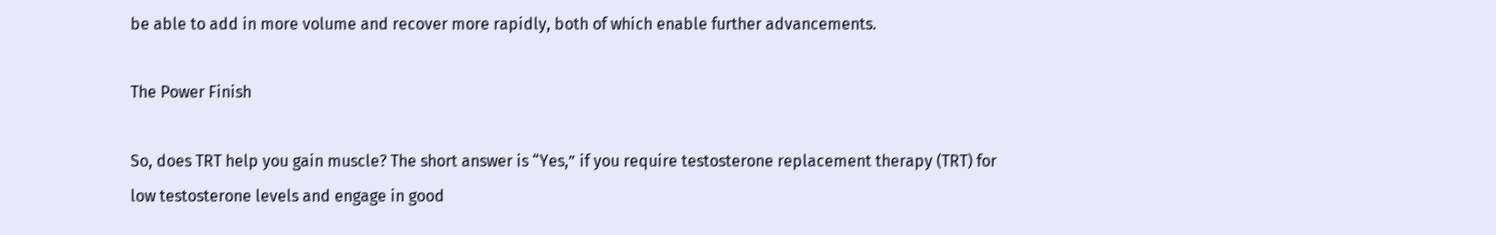be able to add in more volume and recover more rapidly, both of which enable further advancements.

The Power Finish

So, does TRT help you gain muscle? The short answer is “Yes,” if you require testosterone replacement therapy (TRT) for low testosterone levels and engage in good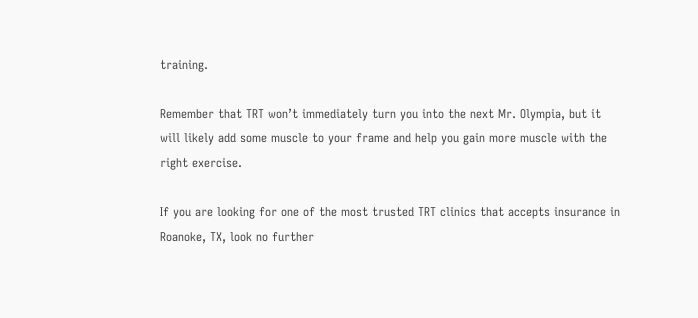training.

Remember that TRT won’t immediately turn you into the next Mr. Olympia, but it will likely add some muscle to your frame and help you gain more muscle with the right exercise.

If you are looking for one of the most trusted TRT clinics that accepts insurance in Roanoke, TX, look no further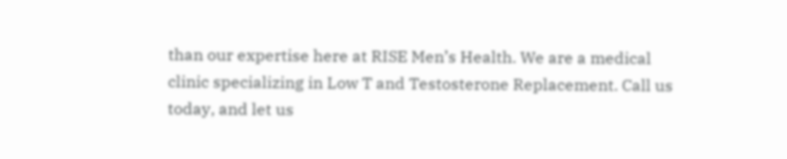than our expertise here at RISE Men’s Health. We are a medical clinic specializing in Low T and Testosterone Replacement. Call us today, and let us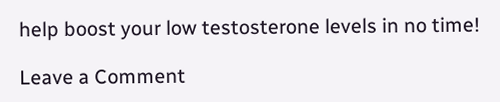help boost your low testosterone levels in no time!

Leave a Comment